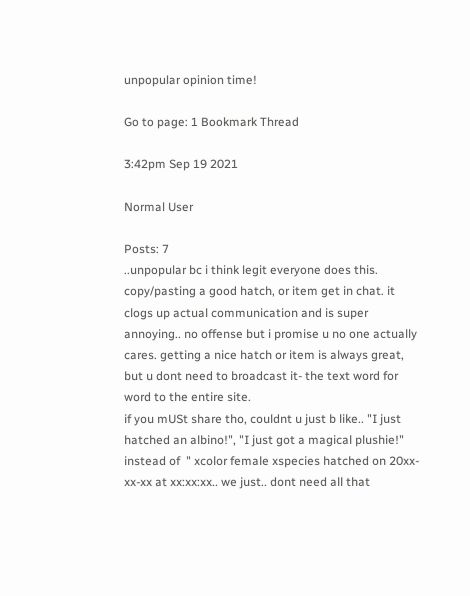unpopular opinion time!

Go to page: 1 Bookmark Thread

3:42pm Sep 19 2021

Normal User

Posts: 7
..unpopular bc i think legit everyone does this.
copy/pasting a good hatch, or item get in chat. it clogs up actual communication and is super annoying.. no offense but i promise u no one actually cares. getting a nice hatch or item is always great, but u dont need to broadcast it- the text word for word to the entire site.
if you mUSt share tho, couldnt u just b like.. "I just hatched an albino!", "I just got a magical plushie!" instead of  " xcolor female xspecies hatched on 20xx-xx-xx at xx:xx:xx.. we just.. dont need all that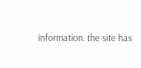information. the site has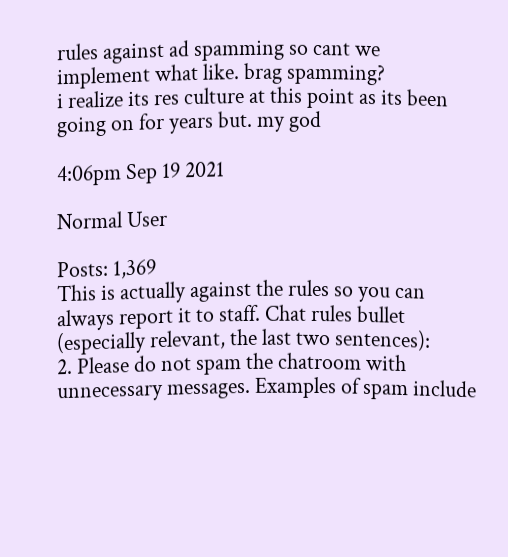rules against ad spamming so cant we implement what like. brag spamming?
i realize its res culture at this point as its been going on for years but. my god

4:06pm Sep 19 2021

Normal User

Posts: 1,369
This is actually against the rules so you can always report it to staff. Chat rules bullet (especially relevant, the last two sentences):
2. Please do not spam the chatroom with unnecessary messages. Examples of spam include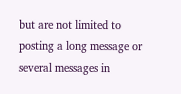but are not limited to posting a long message or several messages in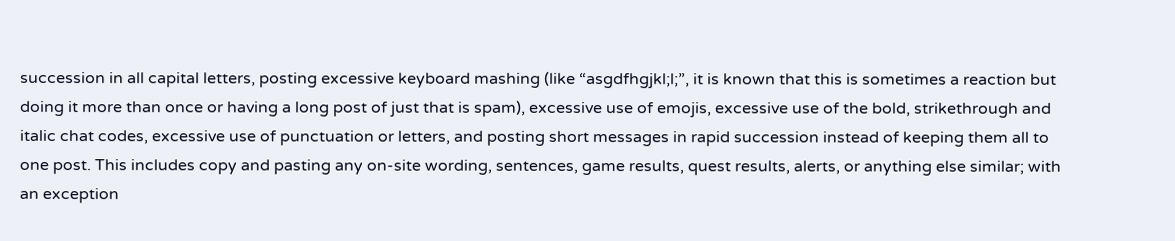succession in all capital letters, posting excessive keyboard mashing (like “asgdfhgjkl;l;”, it is known that this is sometimes a reaction but doing it more than once or having a long post of just that is spam), excessive use of emojis, excessive use of the bold, strikethrough and italic chat codes, excessive use of punctuation or letters, and posting short messages in rapid succession instead of keeping them all to one post. This includes copy and pasting any on-site wording, sentences, game results, quest results, alerts, or anything else similar; with an exception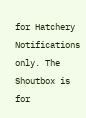for Hatchery Notifications only. The Shoutbox is for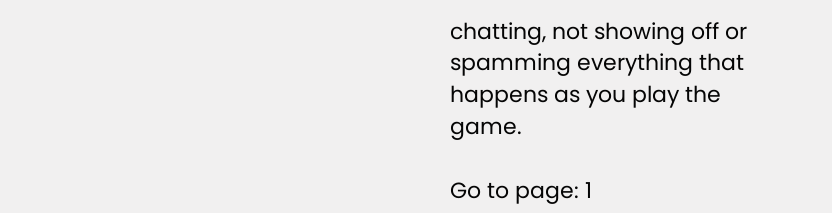chatting, not showing off or spamming everything that happens as you play the game.

Go to page: 1